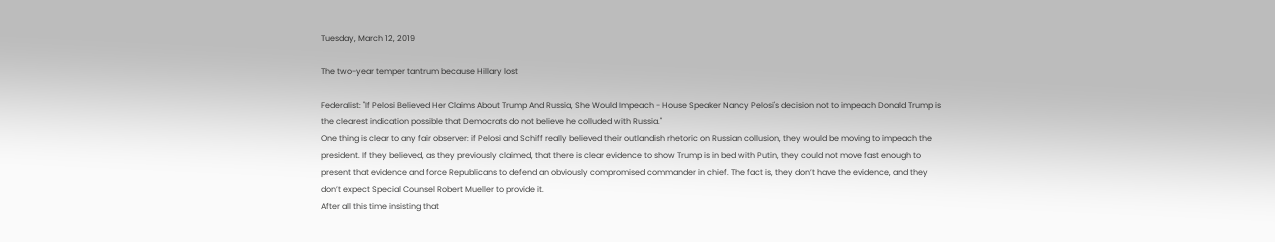Tuesday, March 12, 2019

The two-year temper tantrum because Hillary lost

Federalist: "If Pelosi Believed Her Claims About Trump And Russia, She Would Impeach - House Speaker Nancy Pelosi's decision not to impeach Donald Trump is the clearest indication possible that Democrats do not believe he colluded with Russia."
One thing is clear to any fair observer: if Pelosi and Schiff really believed their outlandish rhetoric on Russian collusion, they would be moving to impeach the president. If they believed, as they previously claimed, that there is clear evidence to show Trump is in bed with Putin, they could not move fast enough to present that evidence and force Republicans to defend an obviously compromised commander in chief. The fact is, they don’t have the evidence, and they don’t expect Special Counsel Robert Mueller to provide it.
After all this time insisting that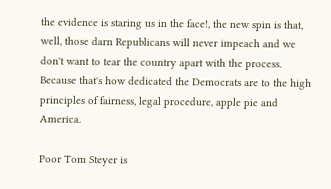the evidence is staring us in the face!, the new spin is that, well, those darn Republicans will never impeach and we don't want to tear the country apart with the process.  Because that's how dedicated the Democrats are to the high principles of fairness, legal procedure, apple pie and America.

Poor Tom Steyer is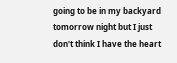going to be in my backyard tomorrow night but I just don't think I have the heart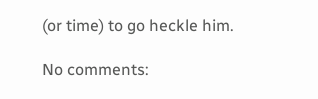(or time) to go heckle him.

No comments: